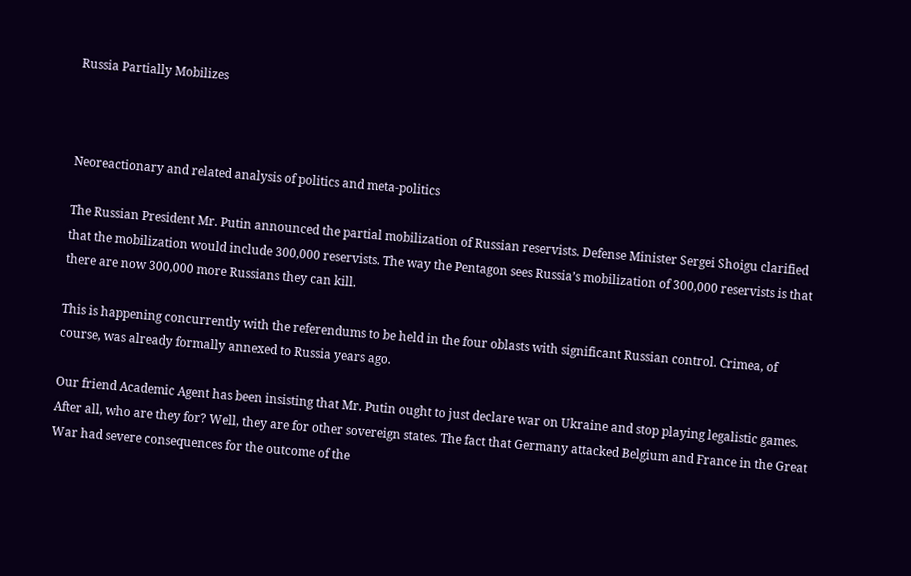Russia Partially Mobilizes



Neoreactionary and related analysis of politics and meta-politics

The Russian President Mr. Putin announced the partial mobilization of Russian reservists. Defense Minister Sergei Shoigu clarified that the mobilization would include 300,000 reservists. The way the Pentagon sees Russia’s mobilization of 300,000 reservists is that there are now 300,000 more Russians they can kill.

This is happening concurrently with the referendums to be held in the four oblasts with significant Russian control. Crimea, of course, was already formally annexed to Russia years ago.

Our friend Academic Agent has been insisting that Mr. Putin ought to just declare war on Ukraine and stop playing legalistic games. After all, who are they for? Well, they are for other sovereign states. The fact that Germany attacked Belgium and France in the Great War had severe consequences for the outcome of the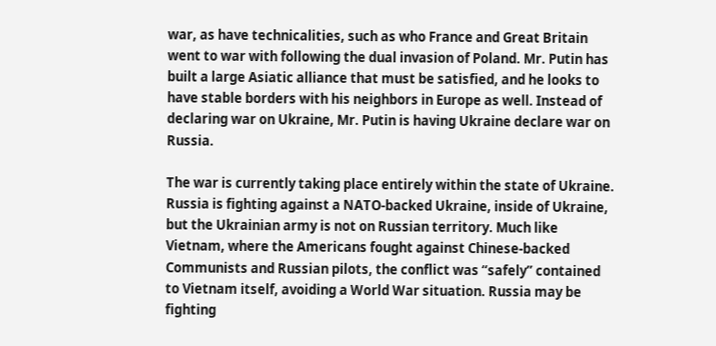war, as have technicalities, such as who France and Great Britain went to war with following the dual invasion of Poland. Mr. Putin has built a large Asiatic alliance that must be satisfied, and he looks to have stable borders with his neighbors in Europe as well. Instead of declaring war on Ukraine, Mr. Putin is having Ukraine declare war on Russia.

The war is currently taking place entirely within the state of Ukraine. Russia is fighting against a NATO-backed Ukraine, inside of Ukraine, but the Ukrainian army is not on Russian territory. Much like Vietnam, where the Americans fought against Chinese-backed Communists and Russian pilots, the conflict was “safely” contained to Vietnam itself, avoiding a World War situation. Russia may be fighting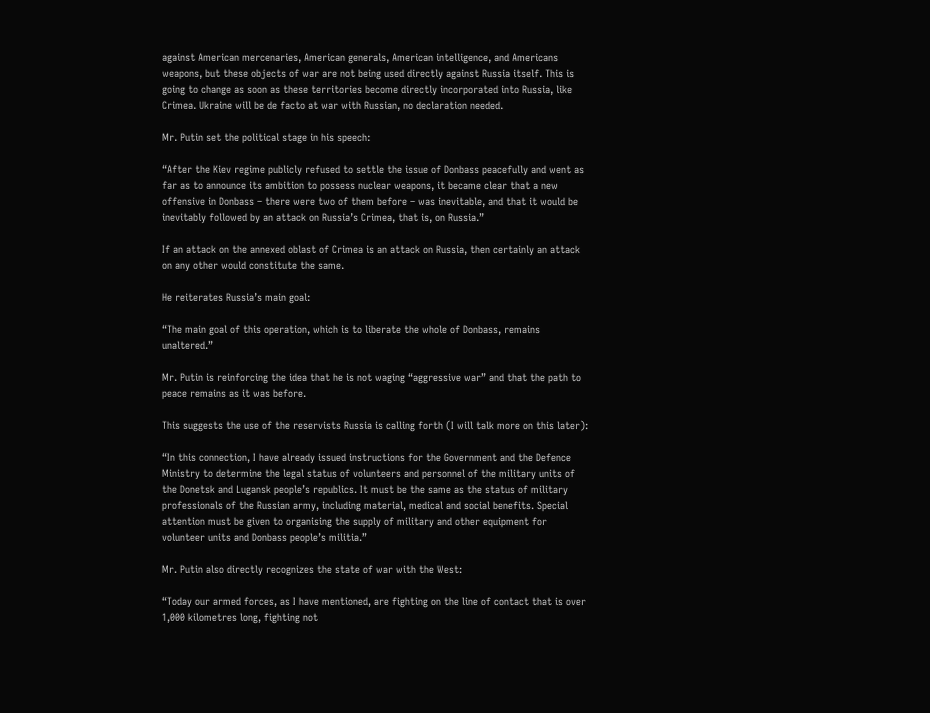against American mercenaries, American generals, American intelligence, and Americans weapons, but these objects of war are not being used directly against Russia itself. This is going to change as soon as these territories become directly incorporated into Russia, like Crimea. Ukraine will be de facto at war with Russian, no declaration needed.

Mr. Putin set the political stage in his speech:

“After the Kiev regime publicly refused to settle the issue of Donbass peacefully and went as far as to announce its ambition to possess nuclear weapons, it became clear that a new offensive in Donbass – there were two of them before – was inevitable, and that it would be inevitably followed by an attack on Russia’s Crimea, that is, on Russia.”

If an attack on the annexed oblast of Crimea is an attack on Russia, then certainly an attack on any other would constitute the same.

He reiterates Russia’s main goal:

“The main goal of this operation, which is to liberate the whole of Donbass, remains unaltered.”

Mr. Putin is reinforcing the idea that he is not waging “aggressive war” and that the path to peace remains as it was before.

This suggests the use of the reservists Russia is calling forth (I will talk more on this later):

“In this connection, I have already issued instructions for the Government and the Defence Ministry to determine the legal status of volunteers and personnel of the military units of the Donetsk and Lugansk people’s republics. It must be the same as the status of military professionals of the Russian army, including material, medical and social benefits. Special attention must be given to organising the supply of military and other equipment for volunteer units and Donbass people’s militia.”

Mr. Putin also directly recognizes the state of war with the West:

“Today our armed forces, as I have mentioned, are fighting on the line of contact that is over 1,000 kilometres long, fighting not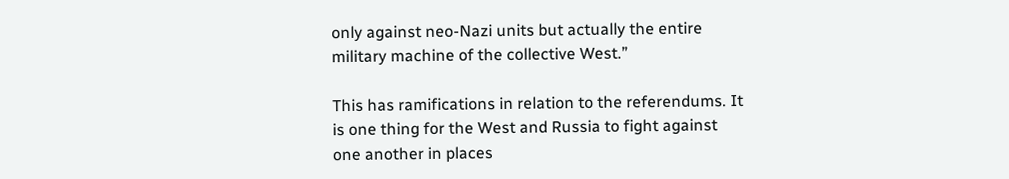only against neo-Nazi units but actually the entire military machine of the collective West.”

This has ramifications in relation to the referendums. It is one thing for the West and Russia to fight against one another in places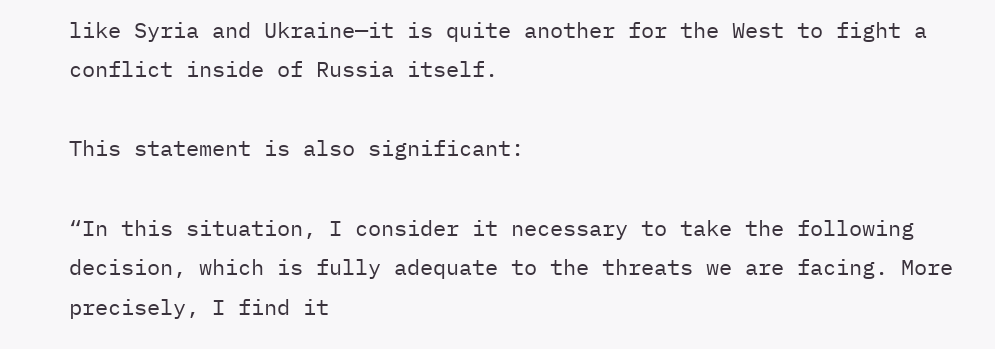like Syria and Ukraine—it is quite another for the West to fight a conflict inside of Russia itself.

This statement is also significant:

“In this situation, I consider it necessary to take the following decision, which is fully adequate to the threats we are facing. More precisely, I find it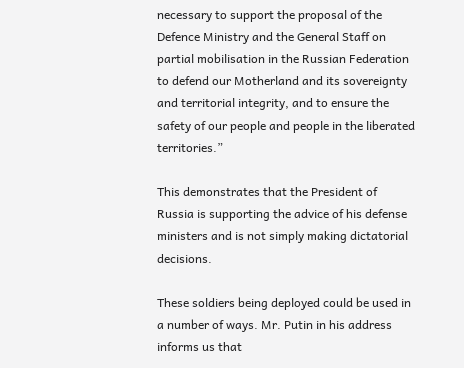necessary to support the proposal of the Defence Ministry and the General Staff on partial mobilisation in the Russian Federation to defend our Motherland and its sovereignty and territorial integrity, and to ensure the safety of our people and people in the liberated territories.”

This demonstrates that the President of Russia is supporting the advice of his defense ministers and is not simply making dictatorial decisions.

These soldiers being deployed could be used in a number of ways. Mr. Putin in his address informs us that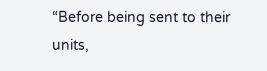“Before being sent to their units,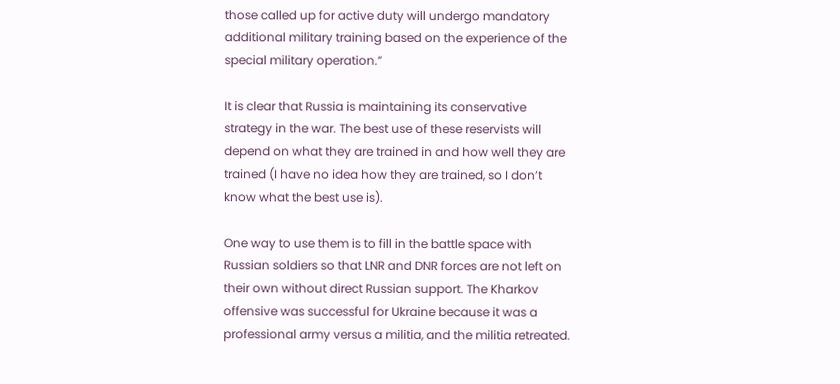those called up for active duty will undergo mandatory additional military training based on the experience of the special military operation.”

It is clear that Russia is maintaining its conservative strategy in the war. The best use of these reservists will depend on what they are trained in and how well they are trained (I have no idea how they are trained, so I don’t know what the best use is).

One way to use them is to fill in the battle space with Russian soldiers so that LNR and DNR forces are not left on their own without direct Russian support. The Kharkov offensive was successful for Ukraine because it was a professional army versus a militia, and the militia retreated.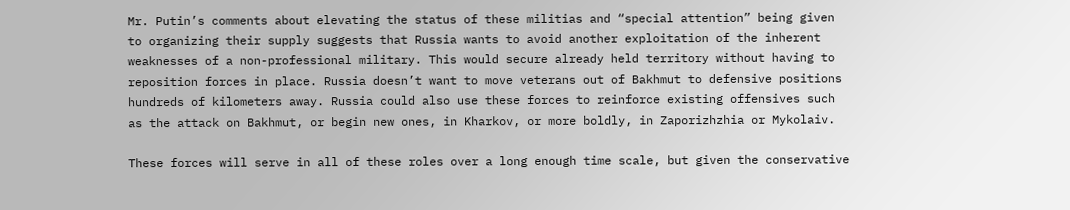Mr. Putin’s comments about elevating the status of these militias and “special attention” being given to organizing their supply suggests that Russia wants to avoid another exploitation of the inherent weaknesses of a non-professional military. This would secure already held territory without having to reposition forces in place. Russia doesn’t want to move veterans out of Bakhmut to defensive positions hundreds of kilometers away. Russia could also use these forces to reinforce existing offensives such as the attack on Bakhmut, or begin new ones, in Kharkov, or more boldly, in Zaporizhzhia or Mykolaiv.

These forces will serve in all of these roles over a long enough time scale, but given the conservative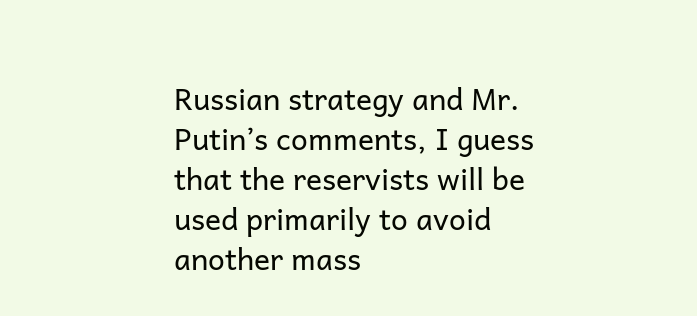Russian strategy and Mr. Putin’s comments, I guess that the reservists will be used primarily to avoid another mass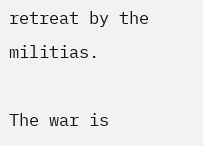retreat by the militias.

The war is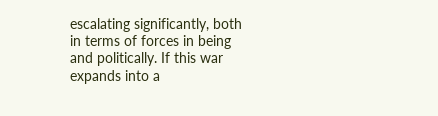escalating significantly, both in terms of forces in being and politically. If this war expands into a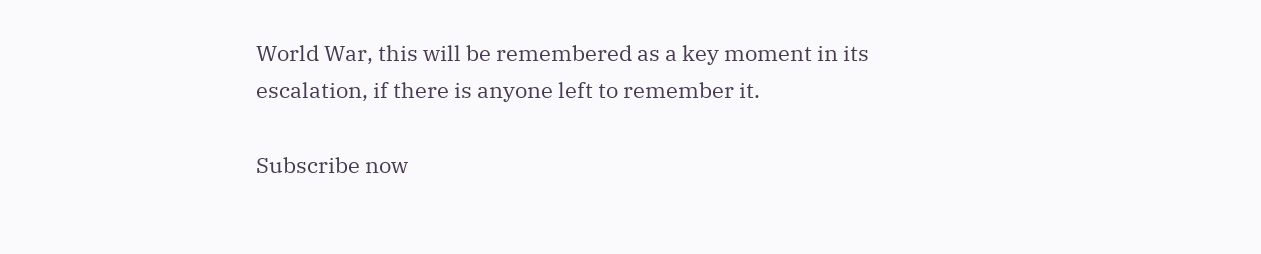World War, this will be remembered as a key moment in its escalation, if there is anyone left to remember it.

Subscribe now